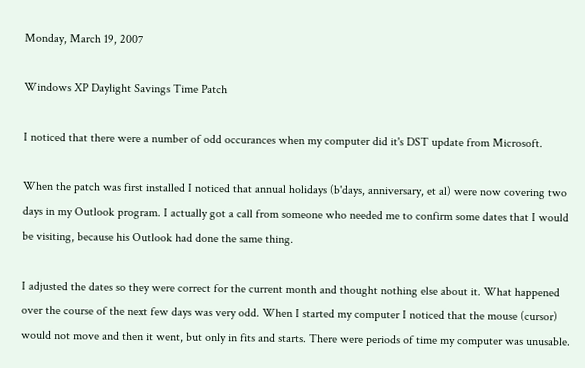Monday, March 19, 2007

Windows XP Daylight Savings Time Patch

I noticed that there were a number of odd occurances when my computer did it's DST update from Microsoft.

When the patch was first installed I noticed that annual holidays (b'days, anniversary, et al) were now covering two days in my Outlook program. I actually got a call from someone who needed me to confirm some dates that I would be visiting, because his Outlook had done the same thing.

I adjusted the dates so they were correct for the current month and thought nothing else about it. What happened over the course of the next few days was very odd. When I started my computer I noticed that the mouse (cursor) would not move and then it went, but only in fits and starts. There were periods of time my computer was unusable.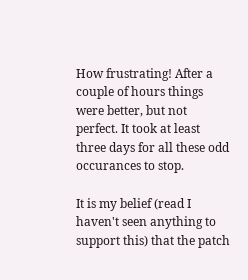How frustrating! After a couple of hours things were better, but not perfect. It took at least three days for all these odd occurances to stop.

It is my belief (read I haven't seen anything to support this) that the patch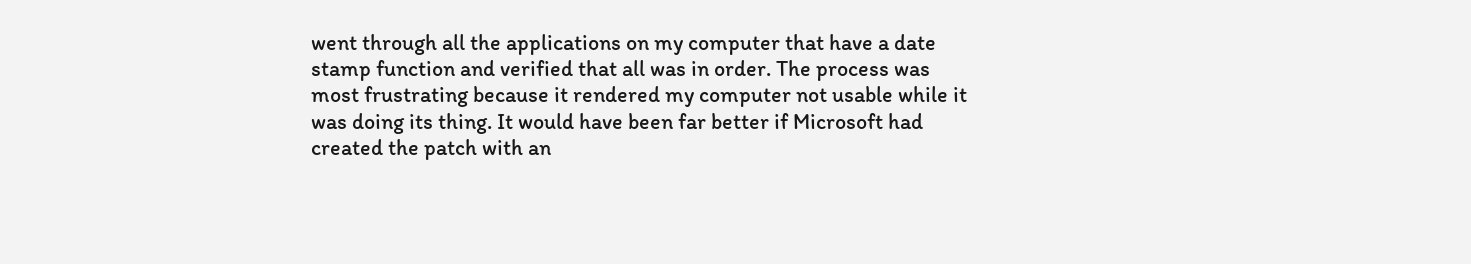went through all the applications on my computer that have a date stamp function and verified that all was in order. The process was most frustrating because it rendered my computer not usable while it was doing its thing. It would have been far better if Microsoft had created the patch with an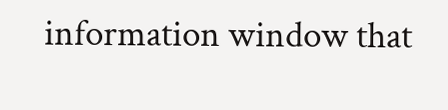information window that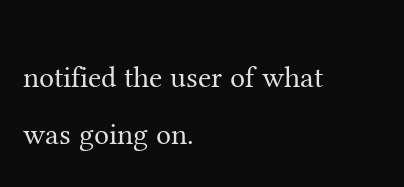notified the user of what was going on.